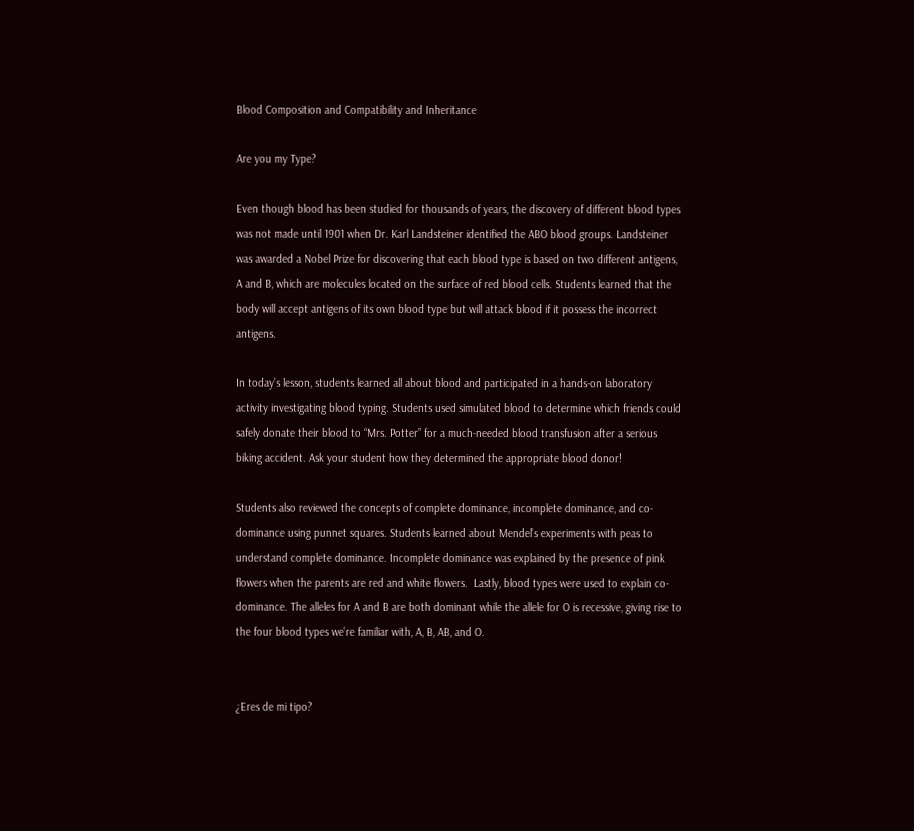Blood Composition and Compatibility and Inheritance

Are you my Type?

Even though blood has been studied for thousands of years, the discovery of different blood types was not made until 1901 when Dr. Karl Landsteiner identified the ABO blood groups. Landsteiner was awarded a Nobel Prize for discovering that each blood type is based on two different antigens, A and B, which are molecules located on the surface of red blood cells. Students learned that the body will accept antigens of its own blood type but will attack blood if it possess the incorrect antigens.

In today’s lesson, students learned all about blood and participated in a hands-on laboratory activity investigating blood typing. Students used simulated blood to determine which friends could safely donate their blood to “Mrs. Potter” for a much-needed blood transfusion after a serious biking accident. Ask your student how they determined the appropriate blood donor!

Students also reviewed the concepts of complete dominance, incomplete dominance, and co-dominance using punnet squares. Students learned about Mendel’s experiments with peas to understand complete dominance. Incomplete dominance was explained by the presence of pink flowers when the parents are red and white flowers.  Lastly, blood types were used to explain co-dominance. The alleles for A and B are both dominant while the allele for O is recessive, giving rise to the four blood types we’re familiar with, A, B, AB, and O.


¿Eres de mi tipo?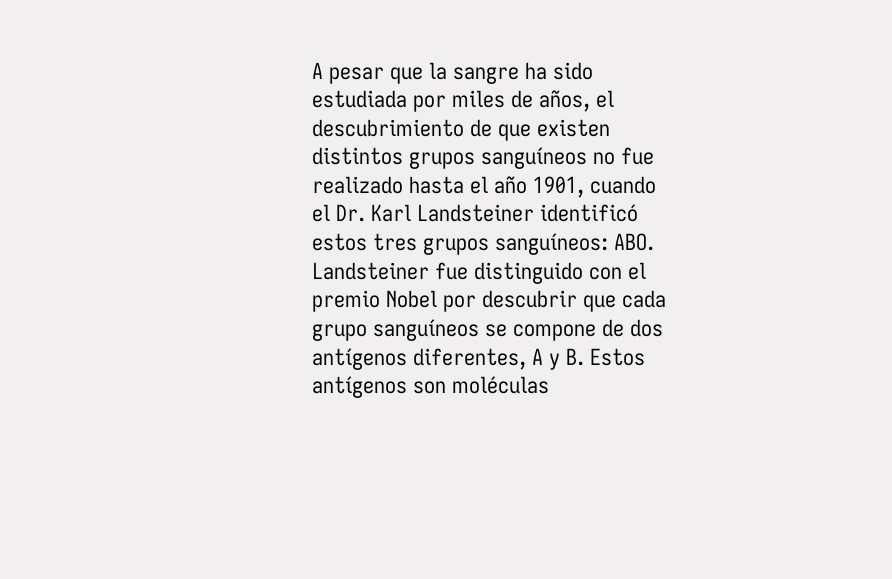A pesar que la sangre ha sido estudiada por miles de años, el descubrimiento de que existen distintos grupos sanguíneos no fue realizado hasta el año 1901, cuando el Dr. Karl Landsteiner identificó estos tres grupos sanguíneos: ABO. Landsteiner fue distinguido con el premio Nobel por descubrir que cada grupo sanguíneos se compone de dos antígenos diferentes, A y B. Estos antígenos son moléculas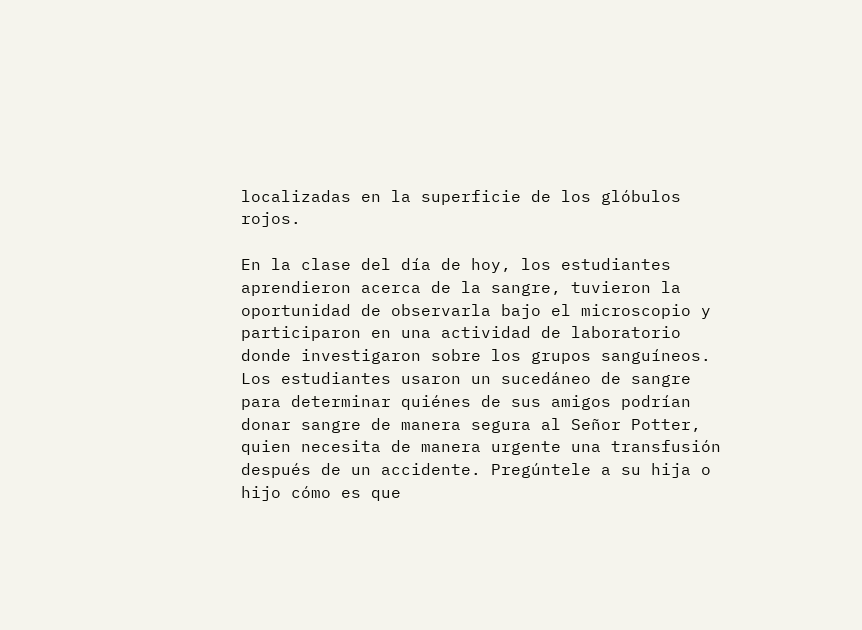localizadas en la superficie de los glóbulos rojos.

En la clase del día de hoy, los estudiantes aprendieron acerca de la sangre, tuvieron la oportunidad de observarla bajo el microscopio y participaron en una actividad de laboratorio donde investigaron sobre los grupos sanguíneos. Los estudiantes usaron un sucedáneo de sangre para determinar quiénes de sus amigos podrían donar sangre de manera segura al Señor Potter, quien necesita de manera urgente una transfusión después de un accidente. Pregúntele a su hija o hijo cómo es que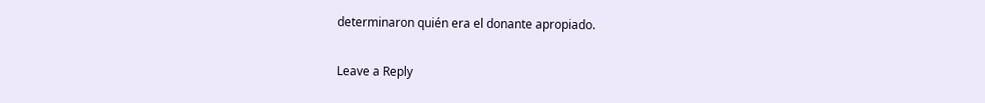determinaron quién era el donante apropiado.

Leave a Reply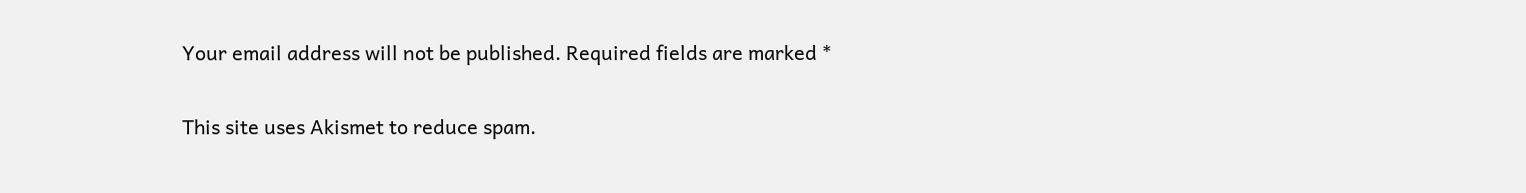Your email address will not be published. Required fields are marked *

This site uses Akismet to reduce spam.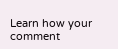Learn how your comment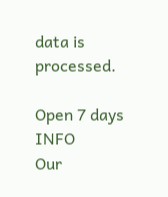data is processed.

Open 7 days INFO
Our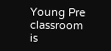Young Pre classroom is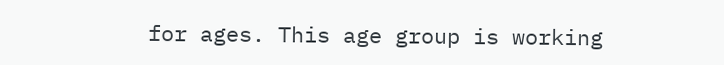for ages. This age group is working